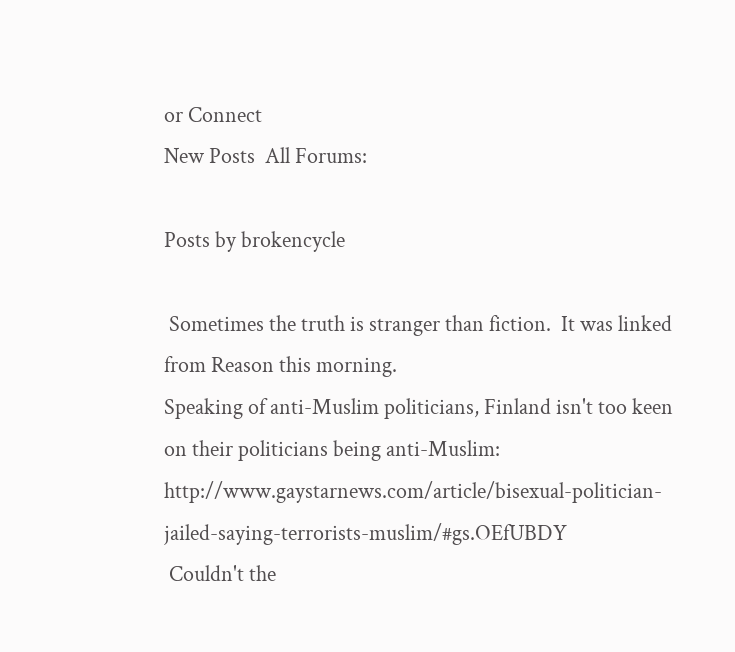or Connect
New Posts  All Forums:

Posts by brokencycle

 Sometimes the truth is stranger than fiction.  It was linked from Reason this morning.
Speaking of anti-Muslim politicians, Finland isn't too keen on their politicians being anti-Muslim: http://www.gaystarnews.com/article/bisexual-politician-jailed-saying-terrorists-muslim/#gs.OEfUBDY
 Couldn't the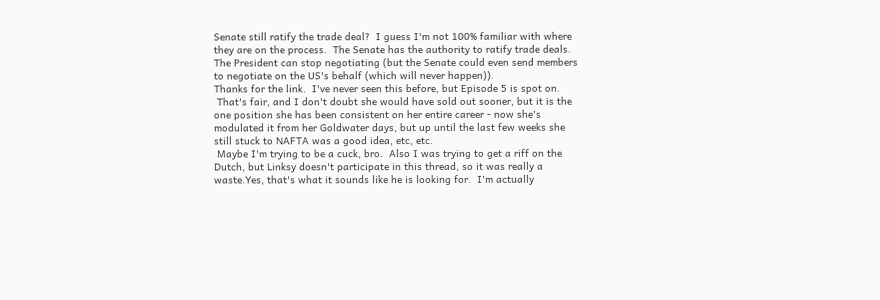Senate still ratify the trade deal?  I guess I'm not 100% familiar with where they are on the process.  The Senate has the authority to ratify trade deals.  The President can stop negotiating (but the Senate could even send members to negotiate on the US's behalf (which will never happen)).
Thanks for the link.  I've never seen this before, but Episode 5 is spot on.
 That's fair, and I don't doubt she would have sold out sooner, but it is the one position she has been consistent on her entire career - now she's modulated it from her Goldwater days, but up until the last few weeks she still stuck to NAFTA was a good idea, etc, etc.
 Maybe I'm trying to be a cuck, bro.  Also I was trying to get a riff on the Dutch, but Linksy doesn't participate in this thread, so it was really a waste.Yes, that's what it sounds like he is looking for.  I'm actually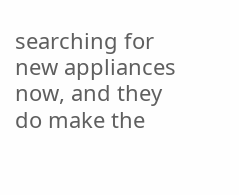searching for new appliances now, and they do make the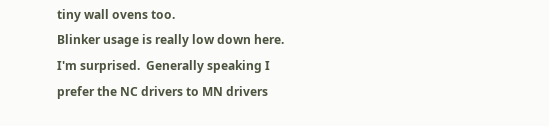tiny wall ovens too.
Blinker usage is really low down here.  I'm surprised.  Generally speaking I prefer the NC drivers to MN drivers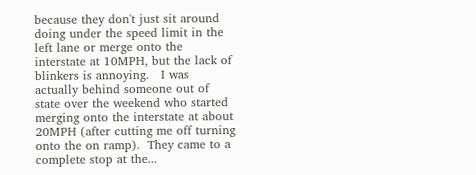because they don't just sit around doing under the speed limit in the left lane or merge onto the interstate at 10MPH, but the lack of blinkers is annoying.   I was actually behind someone out of state over the weekend who started merging onto the interstate at about 20MPH (after cutting me off turning onto the on ramp).  They came to a complete stop at the...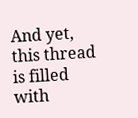And yet, this thread is filled with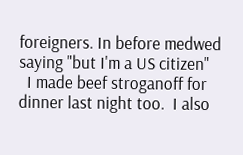foreigners. In before medwed saying "but I'm a US citizen"
  I made beef stroganoff for dinner last night too.  I also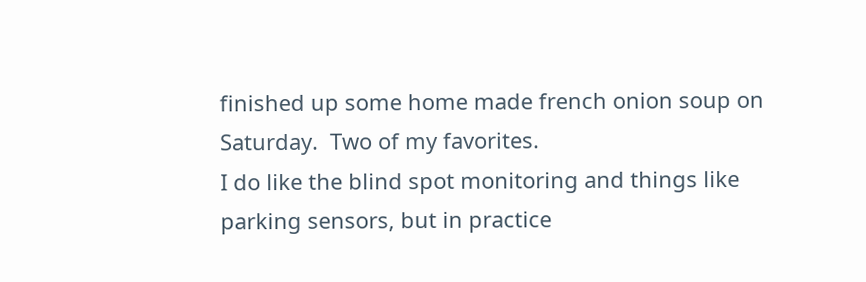finished up some home made french onion soup on Saturday.  Two of my favorites.
I do like the blind spot monitoring and things like parking sensors, but in practice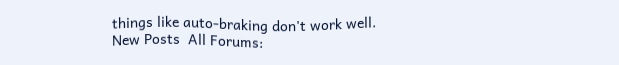things like auto-braking don't work well.
New Posts  All Forums: